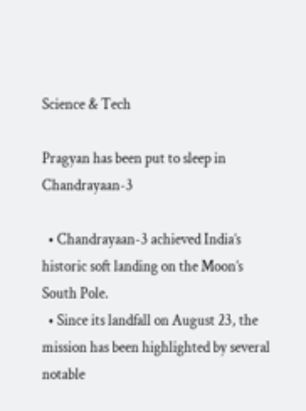Science & Tech

Pragyan has been put to sleep in Chandrayaan-3

  • Chandrayaan-3 achieved India’s historic soft landing on the Moon’s South Pole.
  • Since its landfall on August 23, the mission has been highlighted by several notable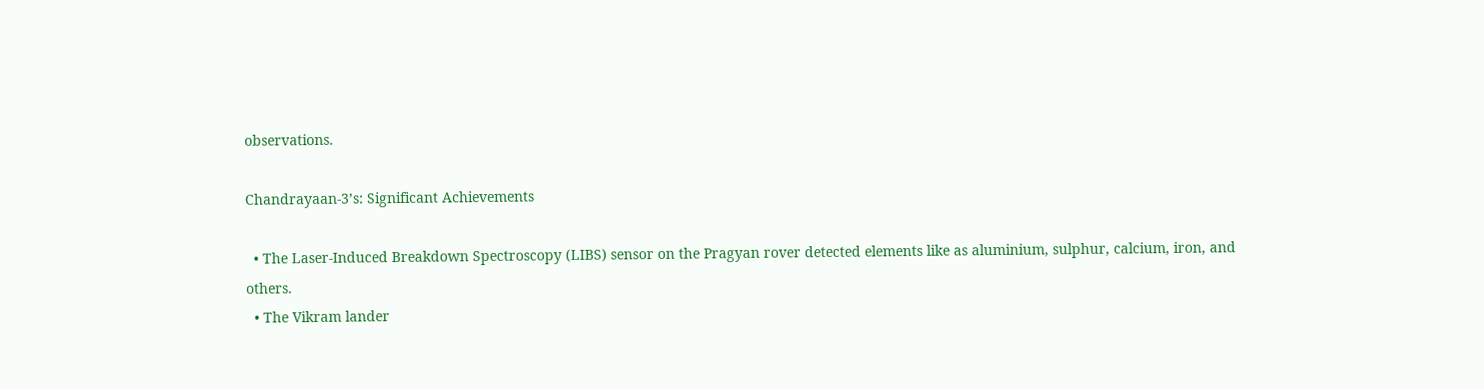observations.

Chandrayaan-3’s: Significant Achievements

  • The Laser-Induced Breakdown Spectroscopy (LIBS) sensor on the Pragyan rover detected elements like as aluminium, sulphur, calcium, iron, and others.
  • The Vikram lander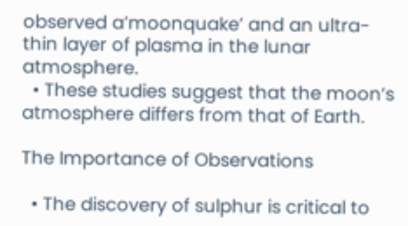observed a’moonquake’ and an ultra-thin layer of plasma in the lunar atmosphere.
  • These studies suggest that the moon’s atmosphere differs from that of Earth.

The Importance of Observations

  • The discovery of sulphur is critical to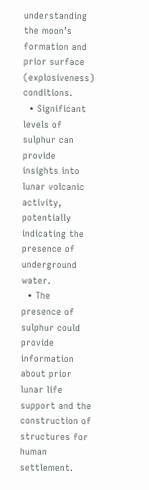understanding the moon’s formation and prior surface (explosiveness) conditions.
  • Significant levels of sulphur can provide insights into lunar volcanic activity, potentially indicating the presence of underground water.
  • The presence of sulphur could provide information about prior lunar life support and the construction of structures for human settlement.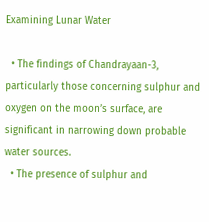Examining Lunar Water

  • The findings of Chandrayaan-3, particularly those concerning sulphur and oxygen on the moon’s surface, are significant in narrowing down probable water sources.
  • The presence of sulphur and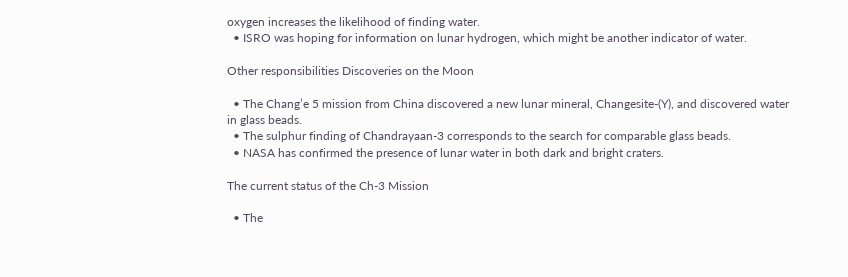oxygen increases the likelihood of finding water.
  • ISRO was hoping for information on lunar hydrogen, which might be another indicator of water.

Other responsibilities Discoveries on the Moon

  • The Chang’e 5 mission from China discovered a new lunar mineral, Changesite-(Y), and discovered water in glass beads.
  • The sulphur finding of Chandrayaan-3 corresponds to the search for comparable glass beads.
  • NASA has confirmed the presence of lunar water in both dark and bright craters.

The current status of the Ch-3 Mission

  • The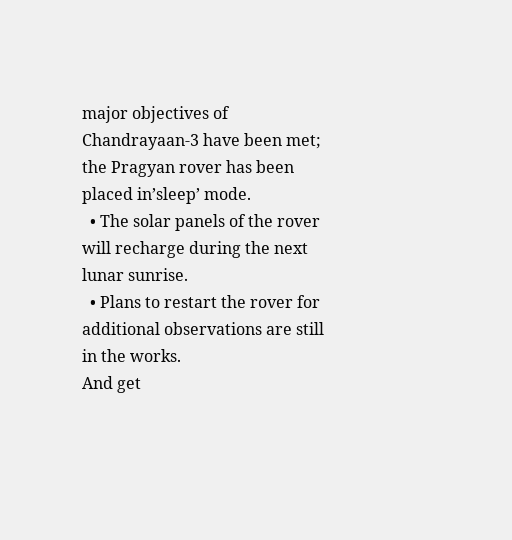major objectives of Chandrayaan-3 have been met; the Pragyan rover has been placed in’sleep’ mode.
  • The solar panels of the rover will recharge during the next lunar sunrise.
  • Plans to restart the rover for additional observations are still in the works.
And get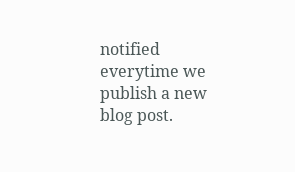notified everytime we publish a new blog post.